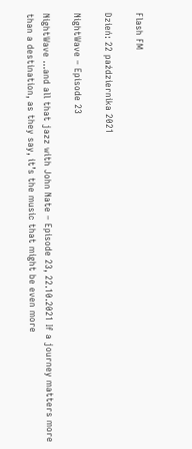Flash FM

Dzień: 22 października 2021

NightWave – Episode 23

NightWave …and all that jazz with John Nate – Episode 23, 22.10.2021 If a journey matters more than a destination, as they say, it’s the music that might be even more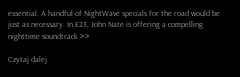essential. A handful of NightWave specials for the road would be just as necessary. In E23, John Nate is offering a compelling nighttime soundtrack >>

Czytaj dalej